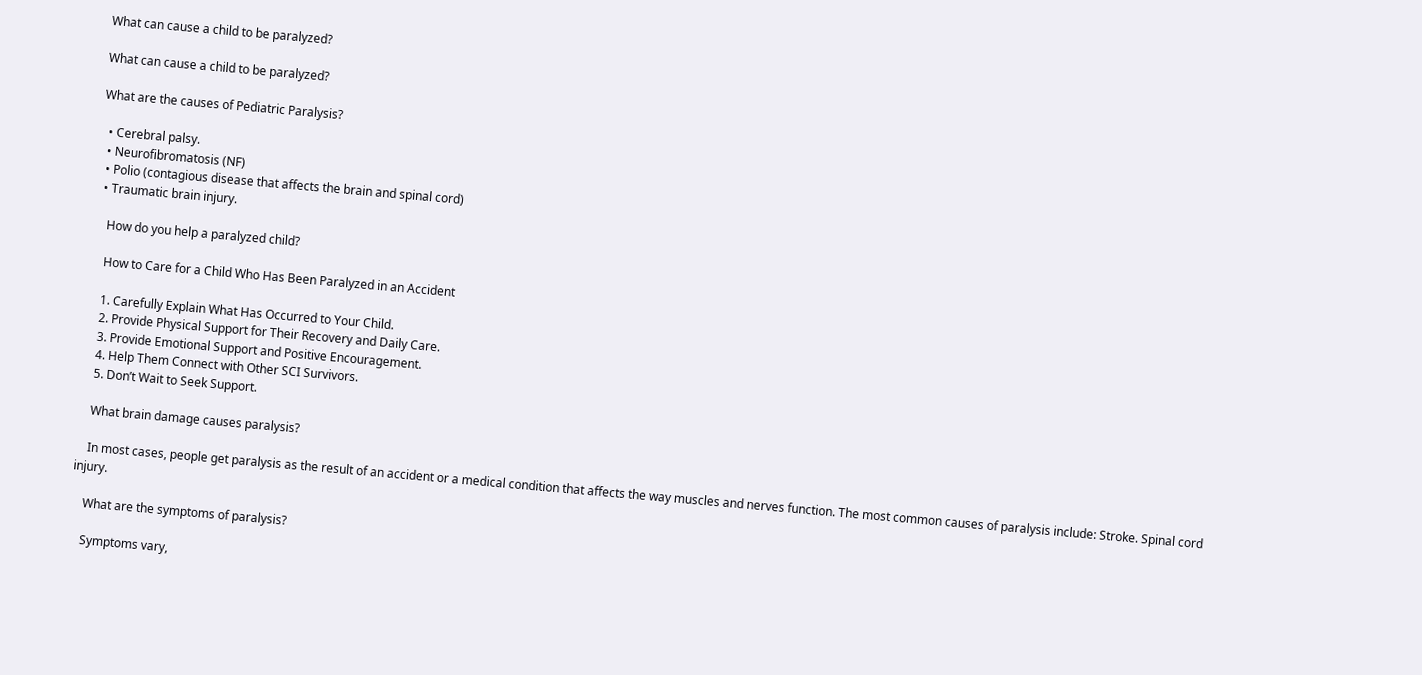What can cause a child to be paralyzed?

What can cause a child to be paralyzed?

What are the causes of Pediatric Paralysis?

  • Cerebral palsy.
  • Neurofibromatosis (NF)
  • Polio (contagious disease that affects the brain and spinal cord)
  • Traumatic brain injury.

    How do you help a paralyzed child?

    How to Care for a Child Who Has Been Paralyzed in an Accident

    1. Carefully Explain What Has Occurred to Your Child.
    2. Provide Physical Support for Their Recovery and Daily Care.
    3. Provide Emotional Support and Positive Encouragement.
    4. Help Them Connect with Other SCI Survivors.
    5. Don’t Wait to Seek Support.

    What brain damage causes paralysis?

    In most cases, people get paralysis as the result of an accident or a medical condition that affects the way muscles and nerves function. The most common causes of paralysis include: Stroke. Spinal cord injury.

    What are the symptoms of paralysis?

    Symptoms vary,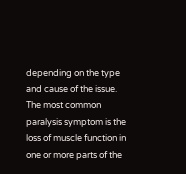depending on the type and cause of the issue. The most common paralysis symptom is the loss of muscle function in one or more parts of the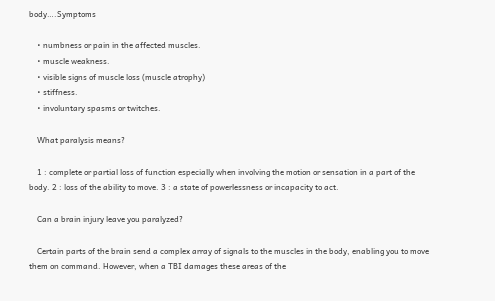body….Symptoms

    • numbness or pain in the affected muscles.
    • muscle weakness.
    • visible signs of muscle loss (muscle atrophy)
    • stiffness.
    • involuntary spasms or twitches.

    What paralysis means?

    1 : complete or partial loss of function especially when involving the motion or sensation in a part of the body. 2 : loss of the ability to move. 3 : a state of powerlessness or incapacity to act.

    Can a brain injury leave you paralyzed?

    Certain parts of the brain send a complex array of signals to the muscles in the body, enabling you to move them on command. However, when a TBI damages these areas of the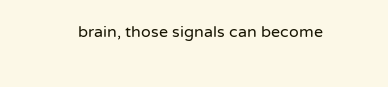brain, those signals can become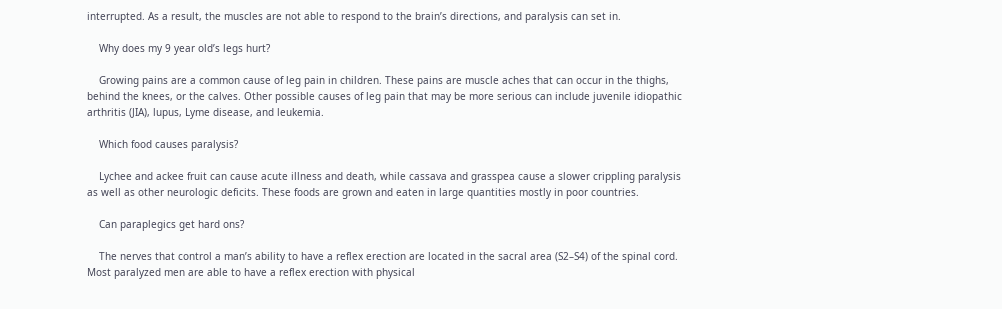interrupted. As a result, the muscles are not able to respond to the brain’s directions, and paralysis can set in.

    Why does my 9 year old’s legs hurt?

    Growing pains are a common cause of leg pain in children. These pains are muscle aches that can occur in the thighs, behind the knees, or the calves. Other possible causes of leg pain that may be more serious can include juvenile idiopathic arthritis (JIA), lupus, Lyme disease, and leukemia.

    Which food causes paralysis?

    Lychee and ackee fruit can cause acute illness and death, while cassava and grasspea cause a slower crippling paralysis as well as other neurologic deficits. These foods are grown and eaten in large quantities mostly in poor countries.

    Can paraplegics get hard ons?

    The nerves that control a man’s ability to have a reflex erection are located in the sacral area (S2–S4) of the spinal cord. Most paralyzed men are able to have a reflex erection with physical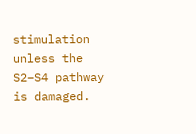stimulation unless the S2–S4 pathway is damaged.